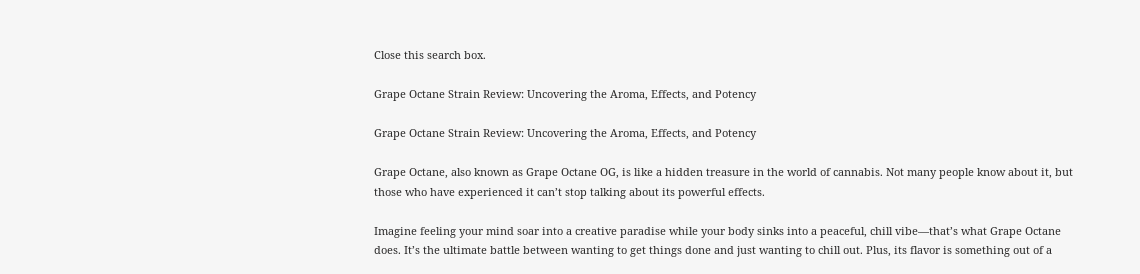Close this search box.

Grape Octane Strain Review: Uncovering the Aroma, Effects, and Potency

Grape Octane Strain Review: Uncovering the Aroma, Effects, and Potency

Grape Octane, also known as Grape Octane OG, is like a hidden treasure in the world of cannabis. Not many people know about it, but those who have experienced it can’t stop talking about its powerful effects.

Imagine feeling your mind soar into a creative paradise while your body sinks into a peaceful, chill vibe—that’s what Grape Octane does. It’s the ultimate battle between wanting to get things done and just wanting to chill out. Plus, its flavor is something out of a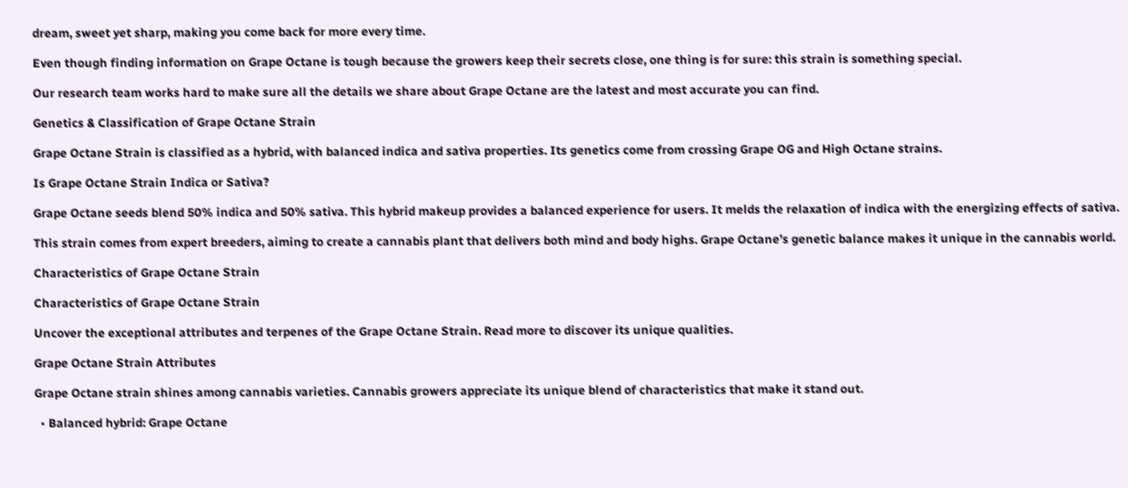dream, sweet yet sharp, making you come back for more every time.

Even though finding information on Grape Octane is tough because the growers keep their secrets close, one thing is for sure: this strain is something special.

Our research team works hard to make sure all the details we share about Grape Octane are the latest and most accurate you can find.

Genetics & Classification of Grape Octane Strain

Grape Octane Strain is classified as a hybrid, with balanced indica and sativa properties. Its genetics come from crossing Grape OG and High Octane strains.

Is Grape Octane Strain Indica or Sativa?

Grape Octane seeds blend 50% indica and 50% sativa. This hybrid makeup provides a balanced experience for users. It melds the relaxation of indica with the energizing effects of sativa.

This strain comes from expert breeders, aiming to create a cannabis plant that delivers both mind and body highs. Grape Octane’s genetic balance makes it unique in the cannabis world.

Characteristics of Grape Octane Strain

Characteristics of Grape Octane Strain

Uncover the exceptional attributes and terpenes of the Grape Octane Strain. Read more to discover its unique qualities.

Grape Octane Strain Attributes

Grape Octane strain shines among cannabis varieties. Cannabis growers appreciate its unique blend of characteristics that make it stand out.

  • Balanced hybrid: Grape Octane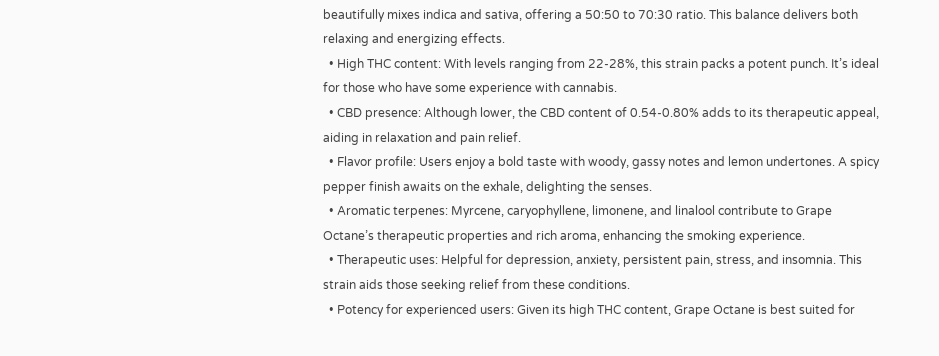beautifully mixes indica and sativa, offering a 50:50 to 70:30 ratio. This balance delivers both relaxing and energizing effects.
  • High THC content: With levels ranging from 22-28%, this strain packs a potent punch. It’s ideal for those who have some experience with cannabis.
  • CBD presence: Although lower, the CBD content of 0.54-0.80% adds to its therapeutic appeal, aiding in relaxation and pain relief.
  • Flavor profile: Users enjoy a bold taste with woody, gassy notes and lemon undertones. A spicy pepper finish awaits on the exhale, delighting the senses.
  • Aromatic terpenes: Myrcene, caryophyllene, limonene, and linalool contribute to Grape Octane’s therapeutic properties and rich aroma, enhancing the smoking experience.
  • Therapeutic uses: Helpful for depression, anxiety, persistent pain, stress, and insomnia. This strain aids those seeking relief from these conditions.
  • Potency for experienced users: Given its high THC content, Grape Octane is best suited for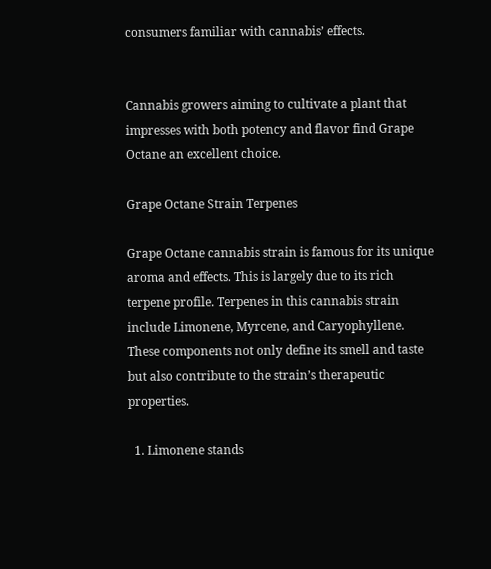consumers familiar with cannabis’ effects.


Cannabis growers aiming to cultivate a plant that impresses with both potency and flavor find Grape Octane an excellent choice.

Grape Octane Strain Terpenes

Grape Octane cannabis strain is famous for its unique aroma and effects. This is largely due to its rich terpene profile. Terpenes in this cannabis strain include Limonene, Myrcene, and Caryophyllene. These components not only define its smell and taste but also contribute to the strain’s therapeutic properties.

  1. Limonene stands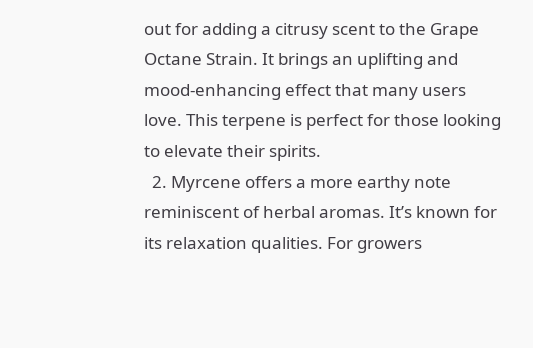out for adding a citrusy scent to the Grape Octane Strain. It brings an uplifting and mood-enhancing effect that many users love. This terpene is perfect for those looking to elevate their spirits.
  2. Myrcene offers a more earthy note reminiscent of herbal aromas. It’s known for its relaxation qualities. For growers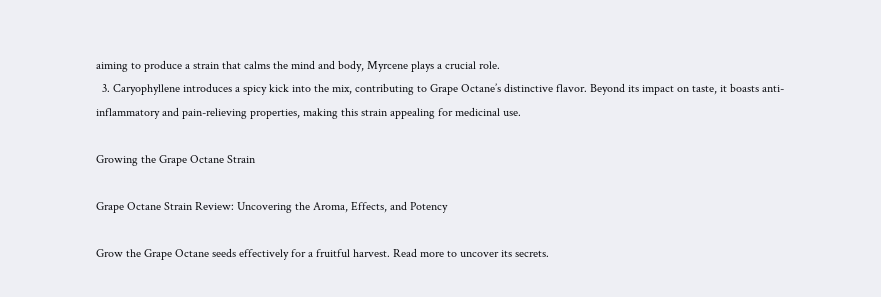aiming to produce a strain that calms the mind and body, Myrcene plays a crucial role.
  3. Caryophyllene introduces a spicy kick into the mix, contributing to Grape Octane’s distinctive flavor. Beyond its impact on taste, it boasts anti-inflammatory and pain-relieving properties, making this strain appealing for medicinal use.

Growing the Grape Octane Strain

Grape Octane Strain Review: Uncovering the Aroma, Effects, and Potency

Grow the Grape Octane seeds effectively for a fruitful harvest. Read more to uncover its secrets.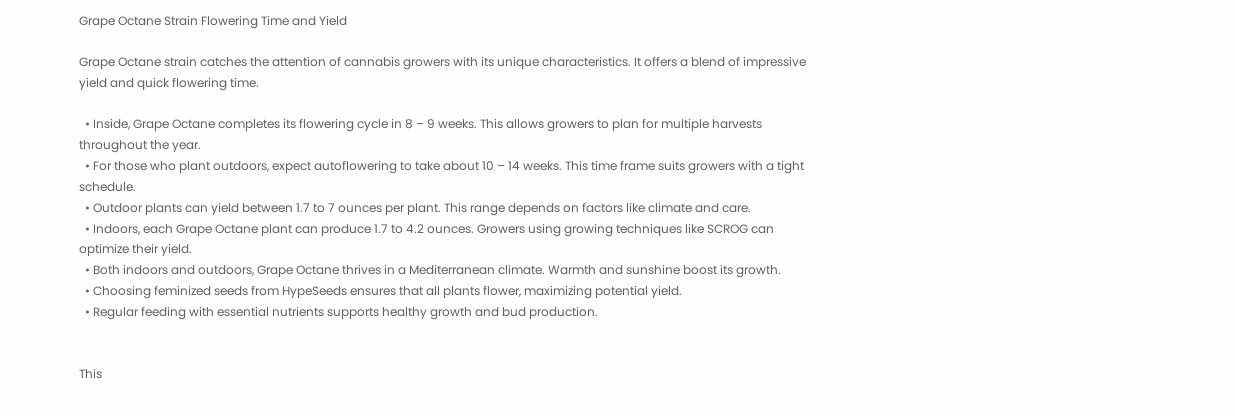Grape Octane Strain Flowering Time and Yield

Grape Octane strain catches the attention of cannabis growers with its unique characteristics. It offers a blend of impressive yield and quick flowering time.

  • Inside, Grape Octane completes its flowering cycle in 8 – 9 weeks. This allows growers to plan for multiple harvests throughout the year.
  • For those who plant outdoors, expect autoflowering to take about 10 – 14 weeks. This time frame suits growers with a tight schedule.
  • Outdoor plants can yield between 1.7 to 7 ounces per plant. This range depends on factors like climate and care.
  • Indoors, each Grape Octane plant can produce 1.7 to 4.2 ounces. Growers using growing techniques like SCROG can optimize their yield.
  • Both indoors and outdoors, Grape Octane thrives in a Mediterranean climate. Warmth and sunshine boost its growth.
  • Choosing feminized seeds from HypeSeeds ensures that all plants flower, maximizing potential yield.
  • Regular feeding with essential nutrients supports healthy growth and bud production.


This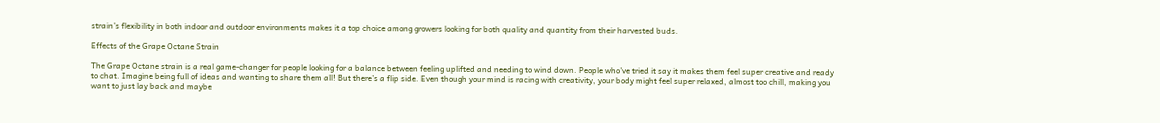strain’s flexibility in both indoor and outdoor environments makes it a top choice among growers looking for both quality and quantity from their harvested buds.

Effects of the Grape Octane Strain

The Grape Octane strain is a real game-changer for people looking for a balance between feeling uplifted and needing to wind down. People who’ve tried it say it makes them feel super creative and ready to chat. Imagine being full of ideas and wanting to share them all! But there’s a flip side. Even though your mind is racing with creativity, your body might feel super relaxed, almost too chill, making you want to just lay back and maybe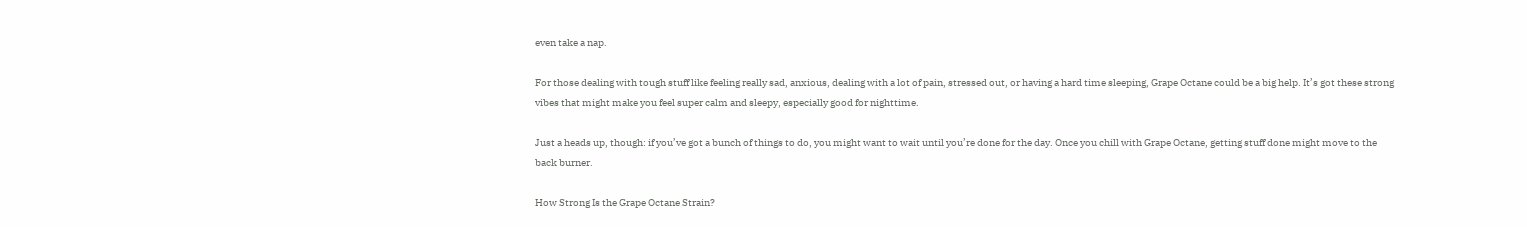even take a nap.

For those dealing with tough stuff like feeling really sad, anxious, dealing with a lot of pain, stressed out, or having a hard time sleeping, Grape Octane could be a big help. It’s got these strong vibes that might make you feel super calm and sleepy, especially good for nighttime.

Just a heads up, though: if you’ve got a bunch of things to do, you might want to wait until you’re done for the day. Once you chill with Grape Octane, getting stuff done might move to the back burner.

How Strong Is the Grape Octane Strain?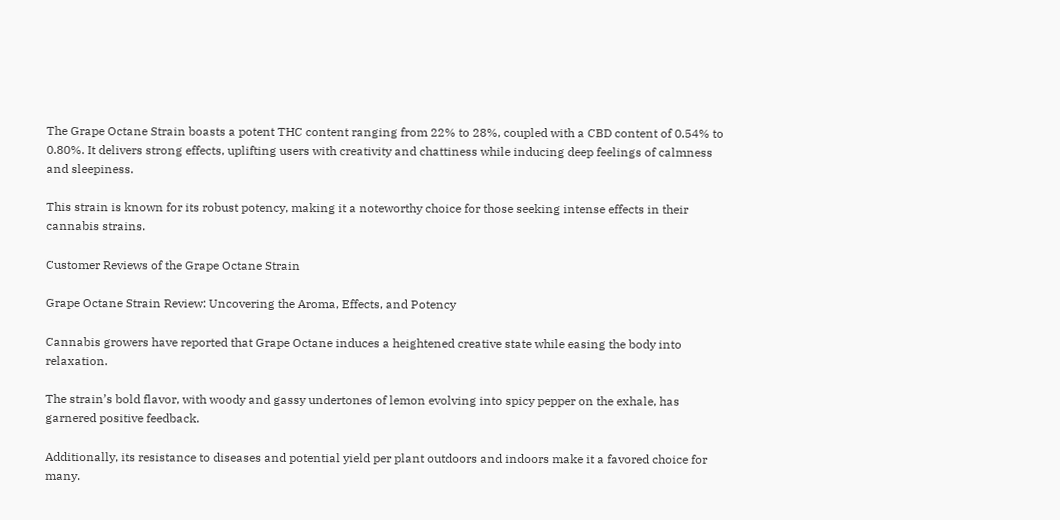The Grape Octane Strain boasts a potent THC content ranging from 22% to 28%, coupled with a CBD content of 0.54% to 0.80%. It delivers strong effects, uplifting users with creativity and chattiness while inducing deep feelings of calmness and sleepiness.

This strain is known for its robust potency, making it a noteworthy choice for those seeking intense effects in their cannabis strains.

Customer Reviews of the Grape Octane Strain

Grape Octane Strain Review: Uncovering the Aroma, Effects, and Potency

Cannabis growers have reported that Grape Octane induces a heightened creative state while easing the body into relaxation.

The strain’s bold flavor, with woody and gassy undertones of lemon evolving into spicy pepper on the exhale, has garnered positive feedback.

Additionally, its resistance to diseases and potential yield per plant outdoors and indoors make it a favored choice for many.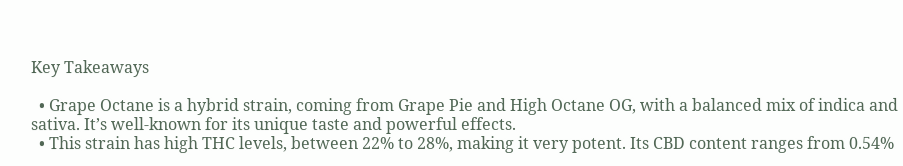Key Takeaways

  • Grape Octane is a hybrid strain, coming from Grape Pie and High Octane OG, with a balanced mix of indica and sativa. It’s well-known for its unique taste and powerful effects.
  • This strain has high THC levels, between 22% to 28%, making it very potent. Its CBD content ranges from 0.54%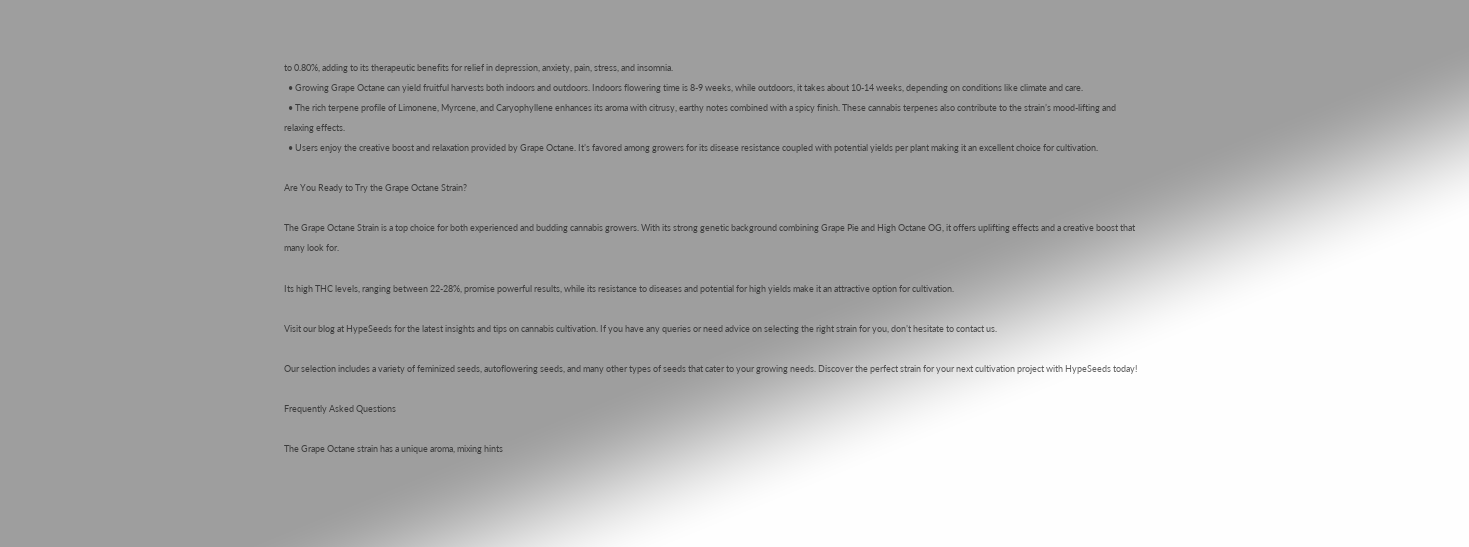to 0.80%, adding to its therapeutic benefits for relief in depression, anxiety, pain, stress, and insomnia.
  • Growing Grape Octane can yield fruitful harvests both indoors and outdoors. Indoors flowering time is 8-9 weeks, while outdoors, it takes about 10-14 weeks, depending on conditions like climate and care.
  • The rich terpene profile of Limonene, Myrcene, and Caryophyllene enhances its aroma with citrusy, earthy notes combined with a spicy finish. These cannabis terpenes also contribute to the strain’s mood-lifting and relaxing effects.
  • Users enjoy the creative boost and relaxation provided by Grape Octane. It’s favored among growers for its disease resistance coupled with potential yields per plant making it an excellent choice for cultivation.

Are You Ready to Try the Grape Octane Strain?

The Grape Octane Strain is a top choice for both experienced and budding cannabis growers. With its strong genetic background combining Grape Pie and High Octane OG, it offers uplifting effects and a creative boost that many look for.

Its high THC levels, ranging between 22-28%, promise powerful results, while its resistance to diseases and potential for high yields make it an attractive option for cultivation.

Visit our blog at HypeSeeds for the latest insights and tips on cannabis cultivation. If you have any queries or need advice on selecting the right strain for you, don’t hesitate to contact us.

Our selection includes a variety of feminized seeds, autoflowering seeds, and many other types of seeds that cater to your growing needs. Discover the perfect strain for your next cultivation project with HypeSeeds today!

Frequently Asked Questions

The Grape Octane strain has a unique aroma, mixing hints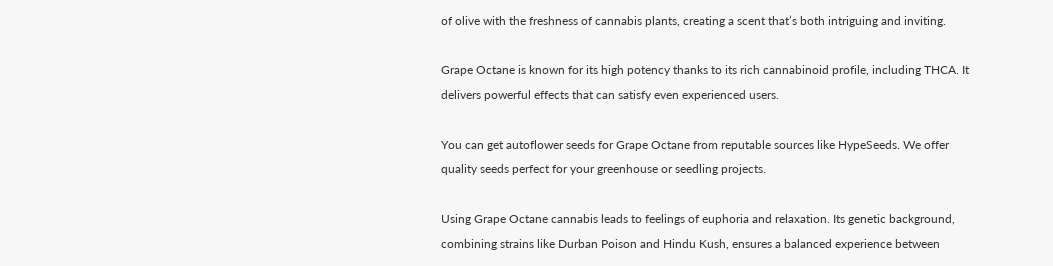of olive with the freshness of cannabis plants, creating a scent that’s both intriguing and inviting.

Grape Octane is known for its high potency thanks to its rich cannabinoid profile, including THCA. It delivers powerful effects that can satisfy even experienced users.

You can get autoflower seeds for Grape Octane from reputable sources like HypeSeeds. We offer quality seeds perfect for your greenhouse or seedling projects.

Using Grape Octane cannabis leads to feelings of euphoria and relaxation. Its genetic background, combining strains like Durban Poison and Hindu Kush, ensures a balanced experience between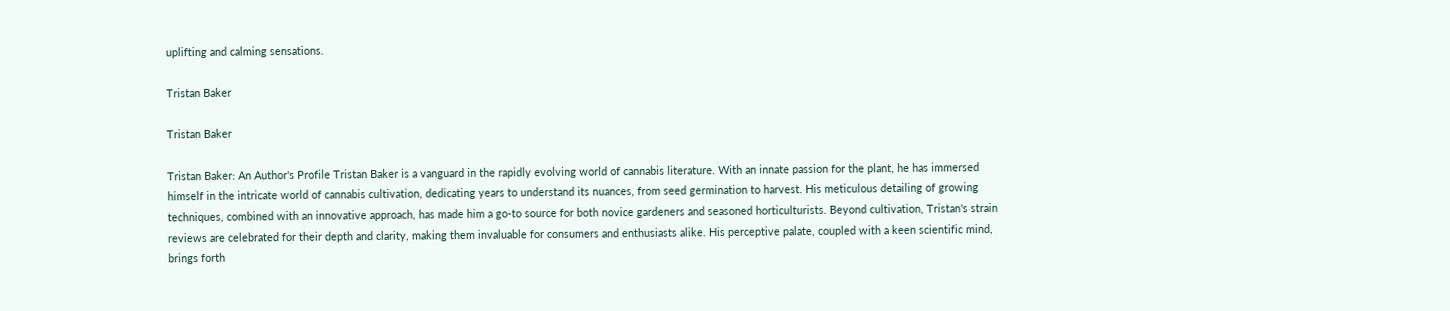uplifting and calming sensations.

Tristan Baker

Tristan Baker

Tristan Baker: An Author's Profile Tristan Baker is a vanguard in the rapidly evolving world of cannabis literature. With an innate passion for the plant, he has immersed himself in the intricate world of cannabis cultivation, dedicating years to understand its nuances, from seed germination to harvest. His meticulous detailing of growing techniques, combined with an innovative approach, has made him a go-to source for both novice gardeners and seasoned horticulturists. Beyond cultivation, Tristan's strain reviews are celebrated for their depth and clarity, making them invaluable for consumers and enthusiasts alike. His perceptive palate, coupled with a keen scientific mind, brings forth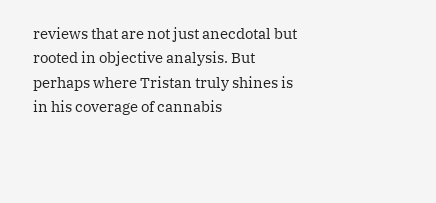reviews that are not just anecdotal but rooted in objective analysis. But perhaps where Tristan truly shines is in his coverage of cannabis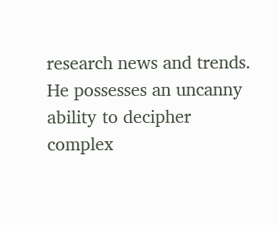research news and trends. He possesses an uncanny ability to decipher complex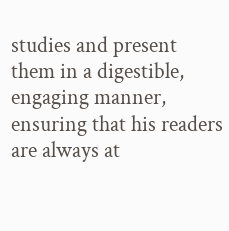studies and present them in a digestible, engaging manner, ensuring that his readers are always at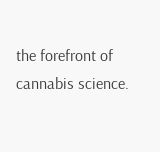the forefront of cannabis science.